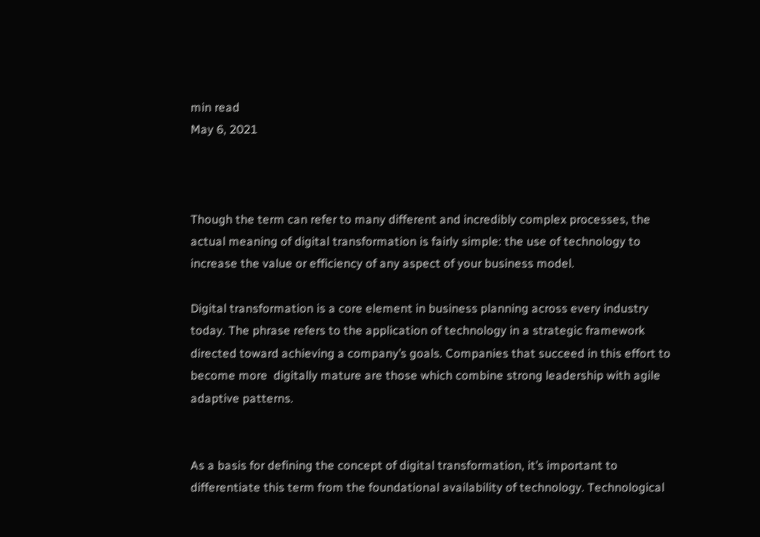min read
May 6, 2021



Though the term can refer to many different and incredibly complex processes, the actual meaning of digital transformation is fairly simple: the use of technology to increase the value or efficiency of any aspect of your business model.

Digital transformation is a core element in business planning across every industry today. The phrase refers to the application of technology in a strategic framework directed toward achieving a company’s goals. Companies that succeed in this effort to become more  digitally mature are those which combine strong leadership with agile adaptive patterns.


As a basis for defining the concept of digital transformation, it’s important to differentiate this term from the foundational availability of technology. Technological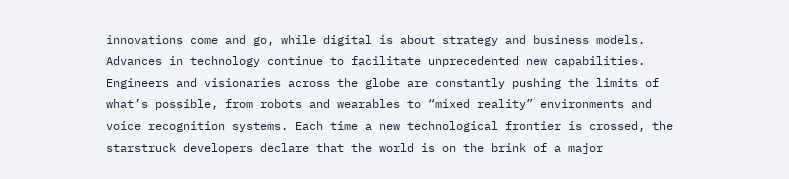innovations come and go, while digital is about strategy and business models. Advances in technology continue to facilitate unprecedented new capabilities. Engineers and visionaries across the globe are constantly pushing the limits of what’s possible, from robots and wearables to “mixed reality” environments and voice recognition systems. Each time a new technological frontier is crossed, the starstruck developers declare that the world is on the brink of a major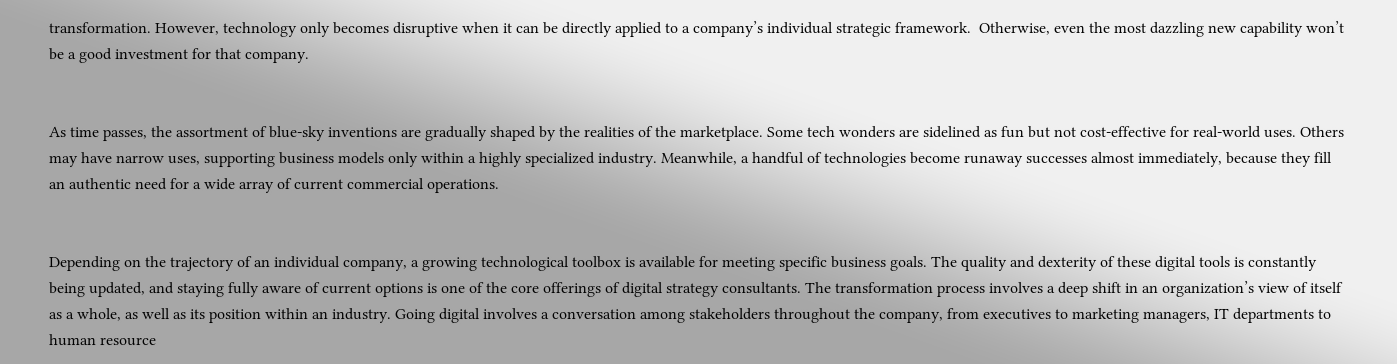transformation. However, technology only becomes disruptive when it can be directly applied to a company’s individual strategic framework.  Otherwise, even the most dazzling new capability won’t be a good investment for that company.


As time passes, the assortment of blue-sky inventions are gradually shaped by the realities of the marketplace. Some tech wonders are sidelined as fun but not cost-effective for real-world uses. Others may have narrow uses, supporting business models only within a highly specialized industry. Meanwhile, a handful of technologies become runaway successes almost immediately, because they fill an authentic need for a wide array of current commercial operations.


Depending on the trajectory of an individual company, a growing technological toolbox is available for meeting specific business goals. The quality and dexterity of these digital tools is constantly being updated, and staying fully aware of current options is one of the core offerings of digital strategy consultants. The transformation process involves a deep shift in an organization’s view of itself as a whole, as well as its position within an industry. Going digital involves a conversation among stakeholders throughout the company, from executives to marketing managers, IT departments to human resource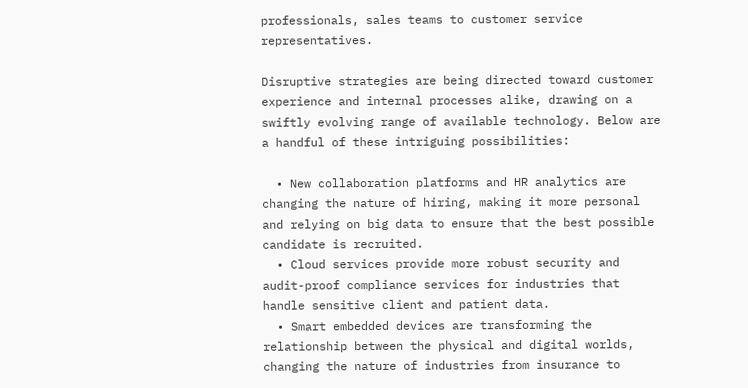professionals, sales teams to customer service representatives.

Disruptive strategies are being directed toward customer experience and internal processes alike, drawing on a swiftly evolving range of available technology. Below are a handful of these intriguing possibilities:

  • New collaboration platforms and HR analytics are changing the nature of hiring, making it more personal and relying on big data to ensure that the best possible candidate is recruited.
  • Cloud services provide more robust security and audit-proof compliance services for industries that handle sensitive client and patient data.
  • Smart embedded devices are transforming the relationship between the physical and digital worlds, changing the nature of industries from insurance to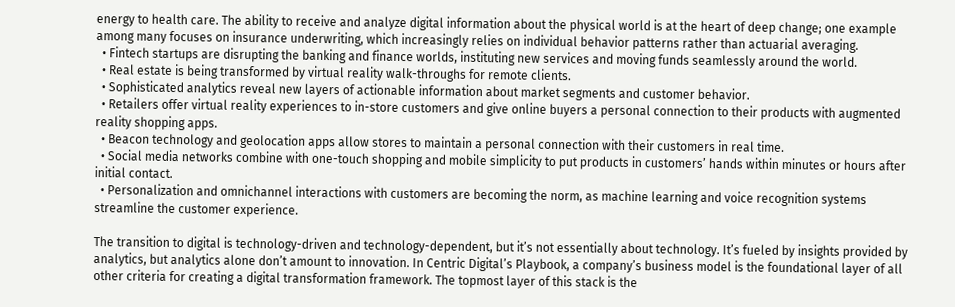energy to health care. The ability to receive and analyze digital information about the physical world is at the heart of deep change; one example among many focuses on insurance underwriting, which increasingly relies on individual behavior patterns rather than actuarial averaging.
  • Fintech startups are disrupting the banking and finance worlds, instituting new services and moving funds seamlessly around the world.
  • Real estate is being transformed by virtual reality walk-throughs for remote clients.
  • Sophisticated analytics reveal new layers of actionable information about market segments and customer behavior.
  • Retailers offer virtual reality experiences to in-store customers and give online buyers a personal connection to their products with augmented reality shopping apps.
  • Beacon technology and geolocation apps allow stores to maintain a personal connection with their customers in real time.
  • Social media networks combine with one-touch shopping and mobile simplicity to put products in customers’ hands within minutes or hours after initial contact.
  • Personalization and omnichannel interactions with customers are becoming the norm, as machine learning and voice recognition systems streamline the customer experience.

The transition to digital is technology-driven and technology-dependent, but it’s not essentially about technology. It’s fueled by insights provided by analytics, but analytics alone don’t amount to innovation. In Centric Digital’s Playbook, a company’s business model is the foundational layer of all other criteria for creating a digital transformation framework. The topmost layer of this stack is the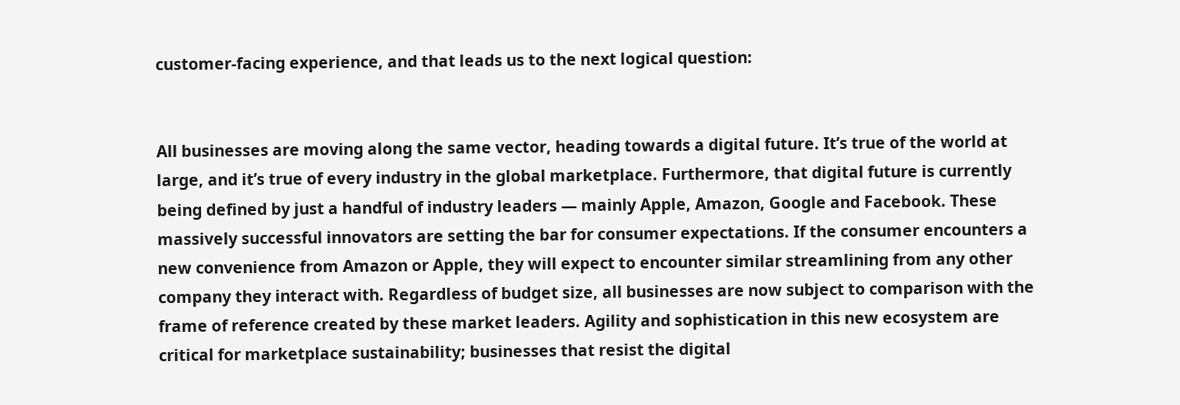customer-facing experience, and that leads us to the next logical question:


All businesses are moving along the same vector, heading towards a digital future. It’s true of the world at large, and it’s true of every industry in the global marketplace. Furthermore, that digital future is currently being defined by just a handful of industry leaders — mainly Apple, Amazon, Google and Facebook. These massively successful innovators are setting the bar for consumer expectations. If the consumer encounters a new convenience from Amazon or Apple, they will expect to encounter similar streamlining from any other company they interact with. Regardless of budget size, all businesses are now subject to comparison with the frame of reference created by these market leaders. Agility and sophistication in this new ecosystem are critical for marketplace sustainability; businesses that resist the digital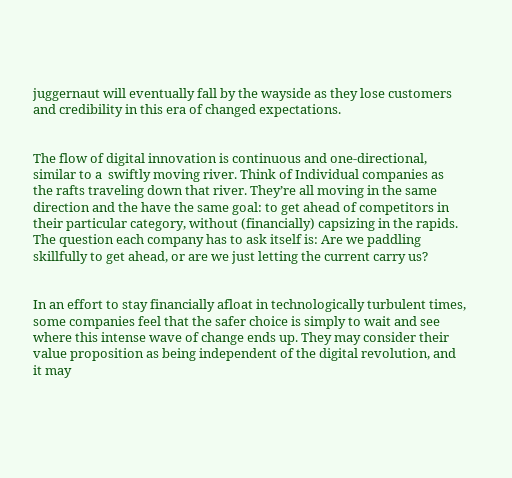juggernaut will eventually fall by the wayside as they lose customers and credibility in this era of changed expectations.


The flow of digital innovation is continuous and one-directional, similar to a  swiftly moving river. Think of Individual companies as the rafts traveling down that river. They’re all moving in the same direction and the have the same goal: to get ahead of competitors in their particular category, without (financially) capsizing in the rapids. The question each company has to ask itself is: Are we paddling skillfully to get ahead, or are we just letting the current carry us?


In an effort to stay financially afloat in technologically turbulent times, some companies feel that the safer choice is simply to wait and see where this intense wave of change ends up. They may consider their value proposition as being independent of the digital revolution, and it may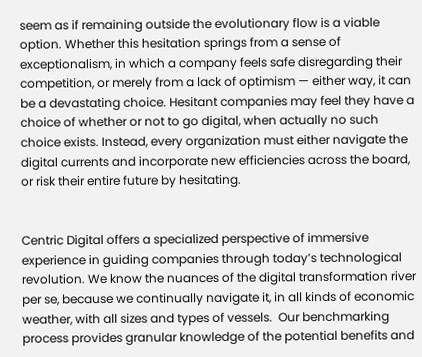seem as if remaining outside the evolutionary flow is a viable option. Whether this hesitation springs from a sense of exceptionalism, in which a company feels safe disregarding their competition, or merely from a lack of optimism — either way, it can be a devastating choice. Hesitant companies may feel they have a choice of whether or not to go digital, when actually no such choice exists. Instead, every organization must either navigate the digital currents and incorporate new efficiencies across the board, or risk their entire future by hesitating.


Centric Digital offers a specialized perspective of immersive experience in guiding companies through today’s technological revolution. We know the nuances of the digital transformation river per se, because we continually navigate it, in all kinds of economic weather, with all sizes and types of vessels.  Our benchmarking process provides granular knowledge of the potential benefits and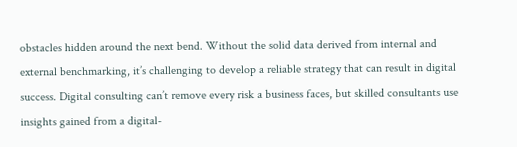obstacles hidden around the next bend. Without the solid data derived from internal and external benchmarking, it’s challenging to develop a reliable strategy that can result in digital success. Digital consulting can’t remove every risk a business faces, but skilled consultants use insights gained from a digital-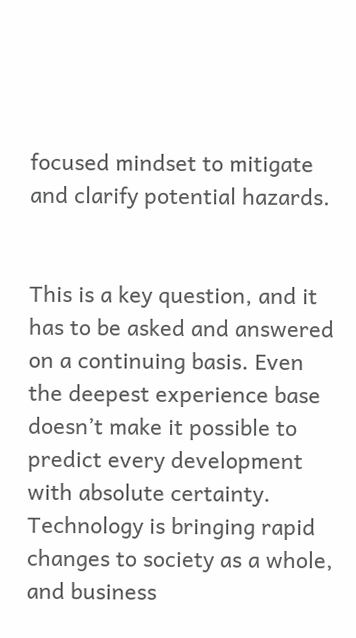focused mindset to mitigate and clarify potential hazards.


This is a key question, and it has to be asked and answered on a continuing basis. Even the deepest experience base doesn’t make it possible to predict every development with absolute certainty. Technology is bringing rapid changes to society as a whole, and business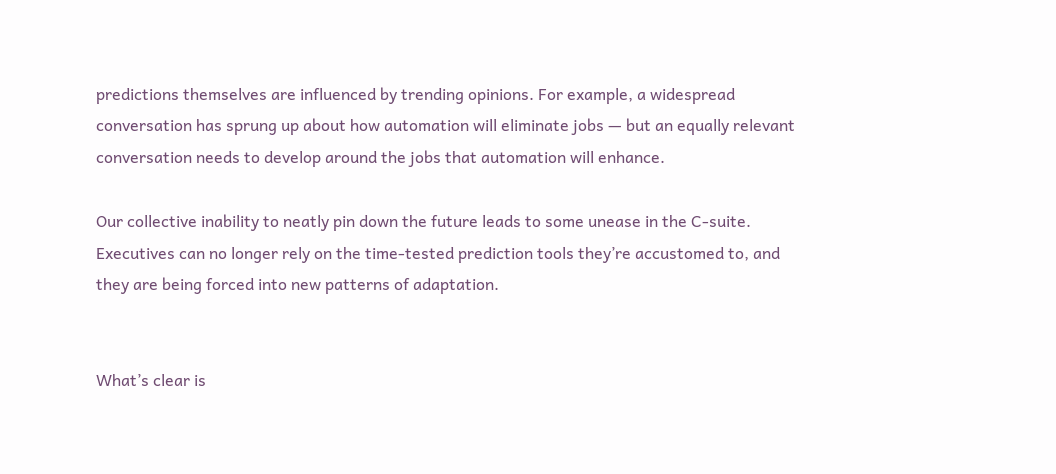predictions themselves are influenced by trending opinions. For example, a widespread conversation has sprung up about how automation will eliminate jobs — but an equally relevant conversation needs to develop around the jobs that automation will enhance.

Our collective inability to neatly pin down the future leads to some unease in the C-suite. Executives can no longer rely on the time-tested prediction tools they’re accustomed to, and they are being forced into new patterns of adaptation.


What’s clear is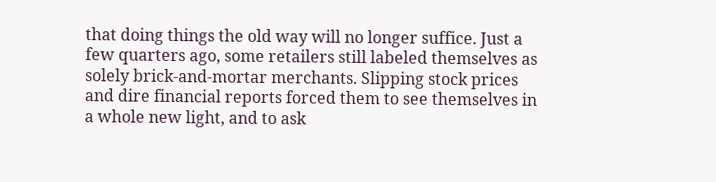that doing things the old way will no longer suffice. Just a few quarters ago, some retailers still labeled themselves as solely brick-and-mortar merchants. Slipping stock prices and dire financial reports forced them to see themselves in a whole new light, and to ask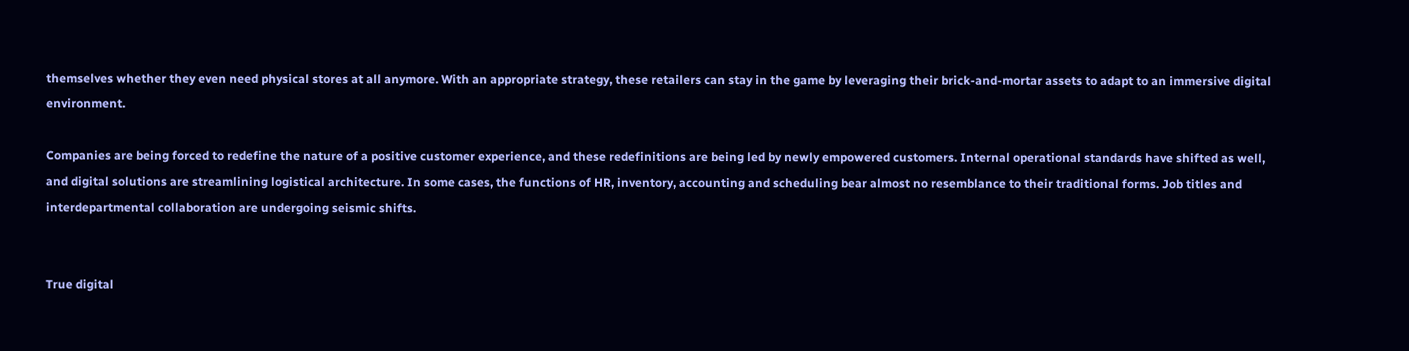themselves whether they even need physical stores at all anymore. With an appropriate strategy, these retailers can stay in the game by leveraging their brick-and-mortar assets to adapt to an immersive digital environment.

Companies are being forced to redefine the nature of a positive customer experience, and these redefinitions are being led by newly empowered customers. Internal operational standards have shifted as well, and digital solutions are streamlining logistical architecture. In some cases, the functions of HR, inventory, accounting and scheduling bear almost no resemblance to their traditional forms. Job titles and interdepartmental collaboration are undergoing seismic shifts.


True digital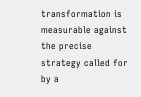transformation is measurable against the precise strategy called for by a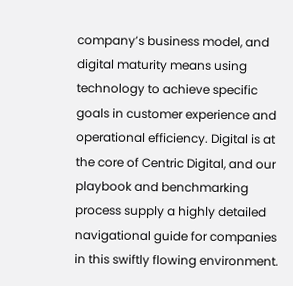company’s business model, and digital maturity means using technology to achieve specific goals in customer experience and operational efficiency. Digital is at the core of Centric Digital, and our playbook and benchmarking process supply a highly detailed navigational guide for companies in this swiftly flowing environment.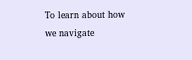To learn about how we navigate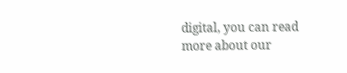digital, you can read more about our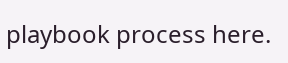playbook process here.